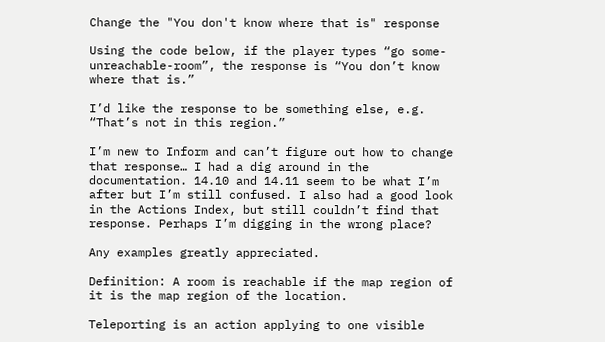Change the "You don't know where that is" response

Using the code below, if the player types “go some-unreachable-room”, the response is “You don’t know where that is.”

I’d like the response to be something else, e.g. “That’s not in this region.”

I’m new to Inform and can’t figure out how to change that response… I had a dig around in the documentation. 14.10 and 14.11 seem to be what I’m after but I’m still confused. I also had a good look in the Actions Index, but still couldn’t find that response. Perhaps I’m digging in the wrong place?

Any examples greatly appreciated.

Definition: A room is reachable if the map region of it is the map region of the location.

Teleporting is an action applying to one visible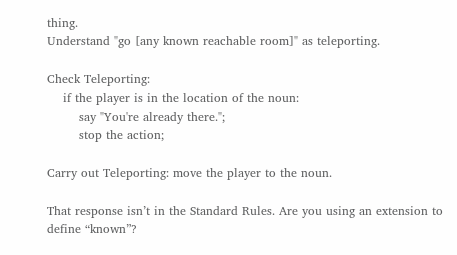thing.
Understand "go [any known reachable room]" as teleporting.

Check Teleporting:
    if the player is in the location of the noun:
        say "You're already there.";
        stop the action;

Carry out Teleporting: move the player to the noun.

That response isn’t in the Standard Rules. Are you using an extension to define “known”?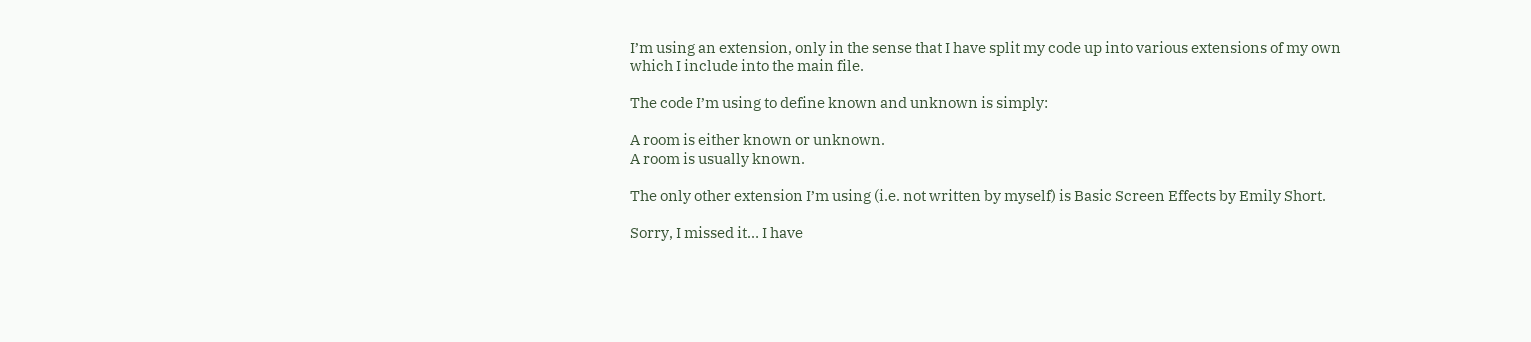I’m using an extension, only in the sense that I have split my code up into various extensions of my own which I include into the main file.

The code I’m using to define known and unknown is simply:

A room is either known or unknown.
A room is usually known.

The only other extension I’m using (i.e. not written by myself) is Basic Screen Effects by Emily Short.

Sorry, I missed it… I have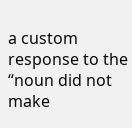a custom response to the “noun did not make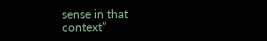sense in that context”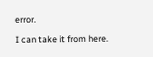error.

I can take it from here.